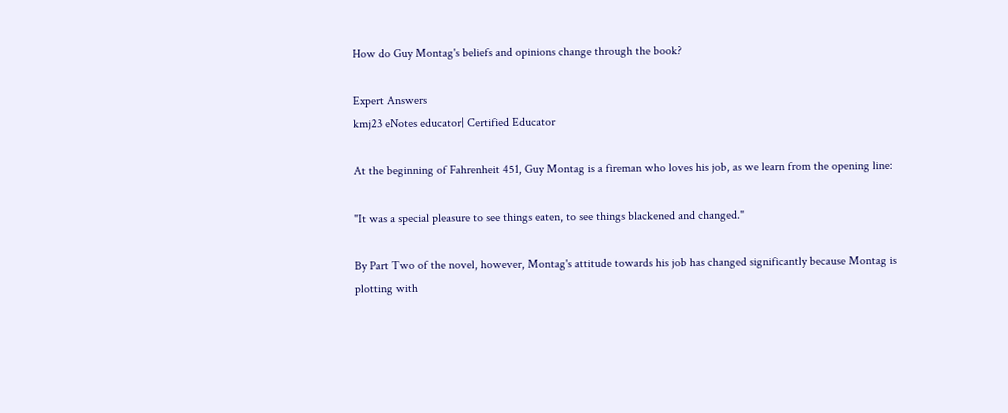How do Guy Montag's beliefs and opinions change through the book?

Expert Answers
kmj23 eNotes educator| Certified Educator

At the beginning of Fahrenheit 451, Guy Montag is a fireman who loves his job, as we learn from the opening line:

"It was a special pleasure to see things eaten, to see things blackened and changed."

By Part Two of the novel, however, Montag's attitude towards his job has changed significantly because Montag is plotting with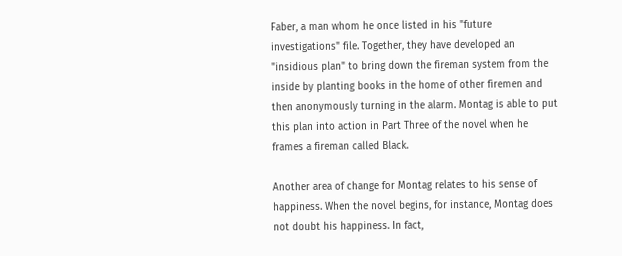Faber, a man whom he once listed in his "future investigations" file. Together, they have developed an "insidious plan" to bring down the fireman system from the inside by planting books in the home of other firemen and then anonymously turning in the alarm. Montag is able to put this plan into action in Part Three of the novel when he frames a fireman called Black.

Another area of change for Montag relates to his sense of happiness. When the novel begins, for instance, Montag does not doubt his happiness. In fact,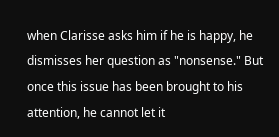when Clarisse asks him if he is happy, he dismisses her question as "nonsense." But once this issue has been brought to his attention, he cannot let it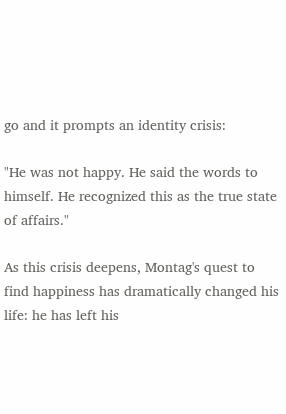go and it prompts an identity crisis:

"He was not happy. He said the words to himself. He recognized this as the true state of affairs."

As this crisis deepens, Montag's quest to find happiness has dramatically changed his life: he has left his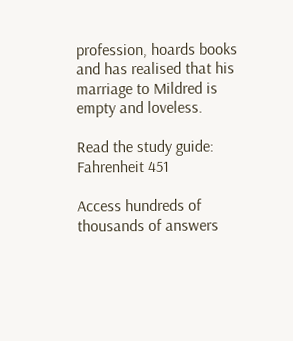profession, hoards books and has realised that his marriage to Mildred is empty and loveless.

Read the study guide:
Fahrenheit 451

Access hundreds of thousands of answers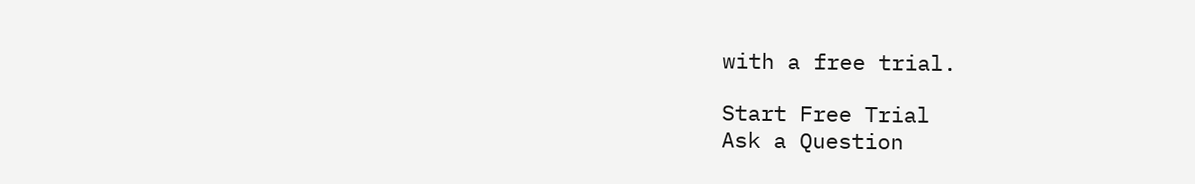with a free trial.

Start Free Trial
Ask a Question